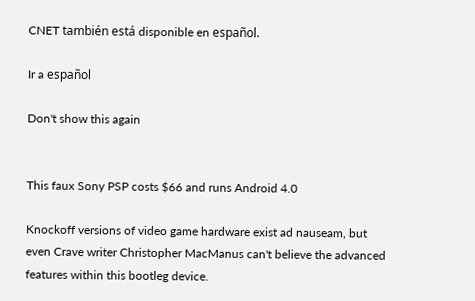CNET también está disponible en español.

Ir a español

Don't show this again


This faux Sony PSP costs $66 and runs Android 4.0

Knockoff versions of video game hardware exist ad nauseam, but even Crave writer Christopher MacManus can't believe the advanced features within this bootleg device.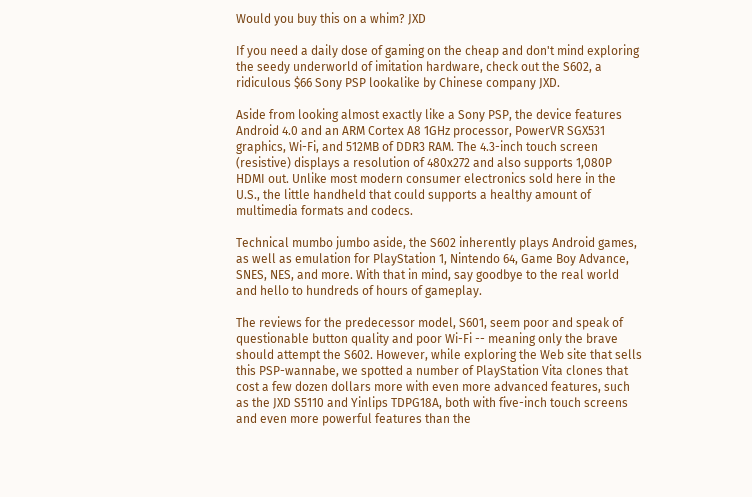Would you buy this on a whim? JXD

If you need a daily dose of gaming on the cheap and don't mind exploring the seedy underworld of imitation hardware, check out the S602, a ridiculous $66 Sony PSP lookalike by Chinese company JXD.

Aside from looking almost exactly like a Sony PSP, the device features Android 4.0 and an ARM Cortex A8 1GHz processor, PowerVR SGX531 graphics, Wi-Fi, and 512MB of DDR3 RAM. The 4.3-inch touch screen (resistive) displays a resolution of 480x272 and also supports 1,080P HDMI out. Unlike most modern consumer electronics sold here in the U.S., the little handheld that could supports a healthy amount of multimedia formats and codecs.

Technical mumbo jumbo aside, the S602 inherently plays Android games, as well as emulation for PlayStation 1, Nintendo 64, Game Boy Advance, SNES, NES, and more. With that in mind, say goodbye to the real world and hello to hundreds of hours of gameplay.

The reviews for the predecessor model, S601, seem poor and speak of questionable button quality and poor Wi-Fi -- meaning only the brave should attempt the S602. However, while exploring the Web site that sells this PSP-wannabe, we spotted a number of PlayStation Vita clones that cost a few dozen dollars more with even more advanced features, such as the JXD S5110 and Yinlips TDPG18A, both with five-inch touch screens and even more powerful features than the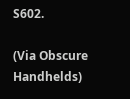S602.

(Via Obscure Handhelds)